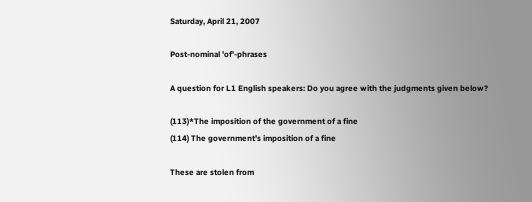Saturday, April 21, 2007

Post-nominal 'of'-phrases

A question for L1 English speakers: Do you agree with the judgments given below?

(113)*The imposition of the government of a fine
(114) The government's imposition of a fine

These are stolen from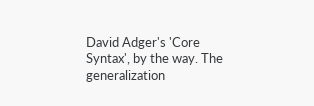David Adger's 'Core Syntax', by the way. The generalization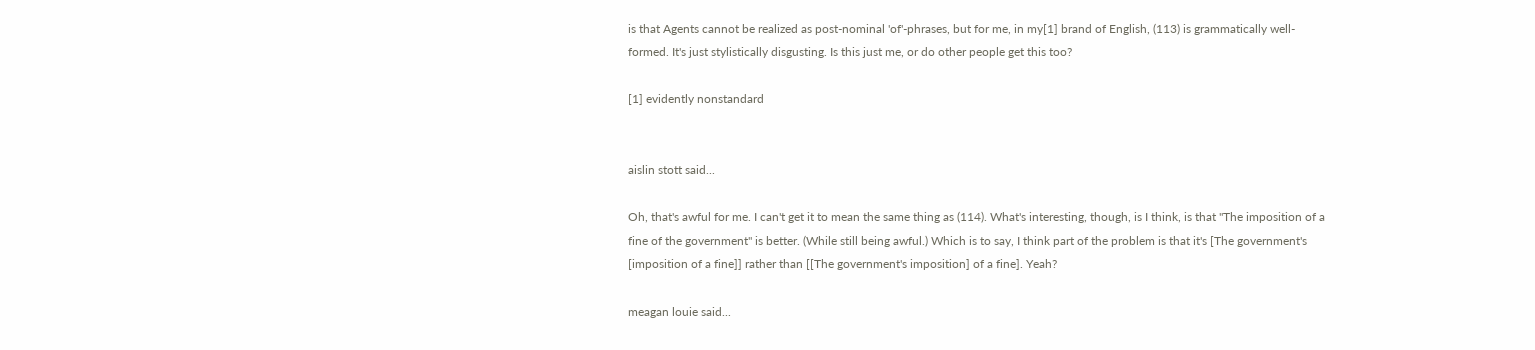is that Agents cannot be realized as post-nominal 'of'-phrases, but for me, in my[1] brand of English, (113) is grammatically well-formed. It's just stylistically disgusting. Is this just me, or do other people get this too?

[1] evidently nonstandard


aislin stott said...

Oh, that's awful for me. I can't get it to mean the same thing as (114). What's interesting, though, is I think, is that "The imposition of a fine of the government" is better. (While still being awful.) Which is to say, I think part of the problem is that it's [The government's [imposition of a fine]] rather than [[The government's imposition] of a fine]. Yeah?

meagan louie said...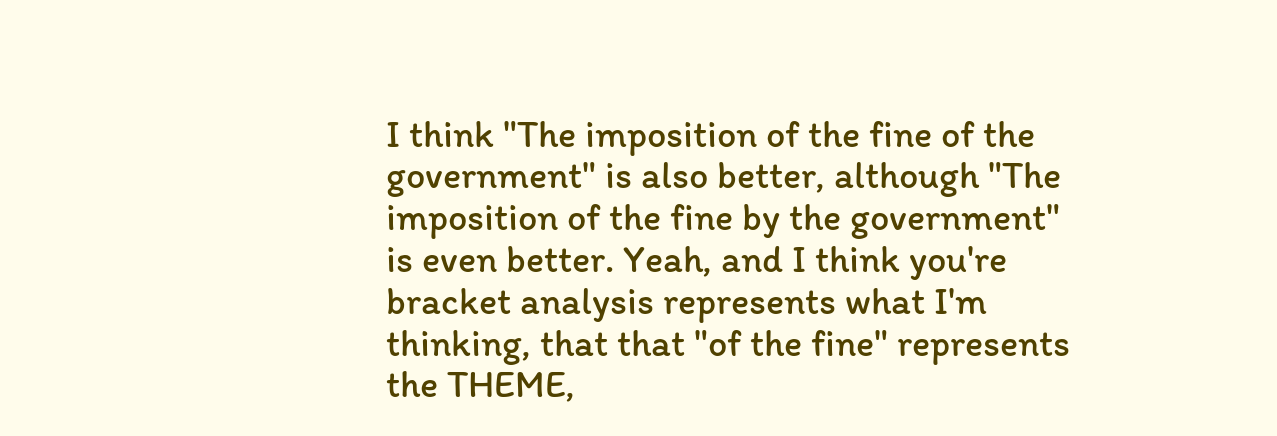I think "The imposition of the fine of the government" is also better, although "The imposition of the fine by the government" is even better. Yeah, and I think you're bracket analysis represents what I'm thinking, that that "of the fine" represents the THEME,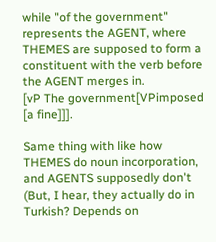while "of the government" represents the AGENT, where THEMES are supposed to form a constituent with the verb before the AGENT merges in.
[vP The government[VPimposed [a fine]]].

Same thing with like how THEMES do noun incorporation, and AGENTS supposedly don't (But, I hear, they actually do in Turkish? Depends on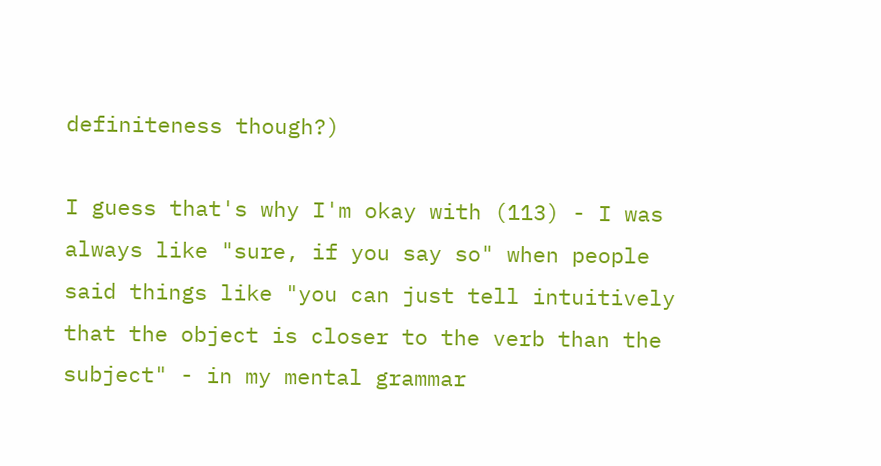definiteness though?)

I guess that's why I'm okay with (113) - I was always like "sure, if you say so" when people said things like "you can just tell intuitively that the object is closer to the verb than the subject" - in my mental grammar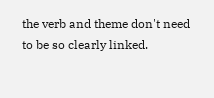the verb and theme don't need to be so clearly linked.